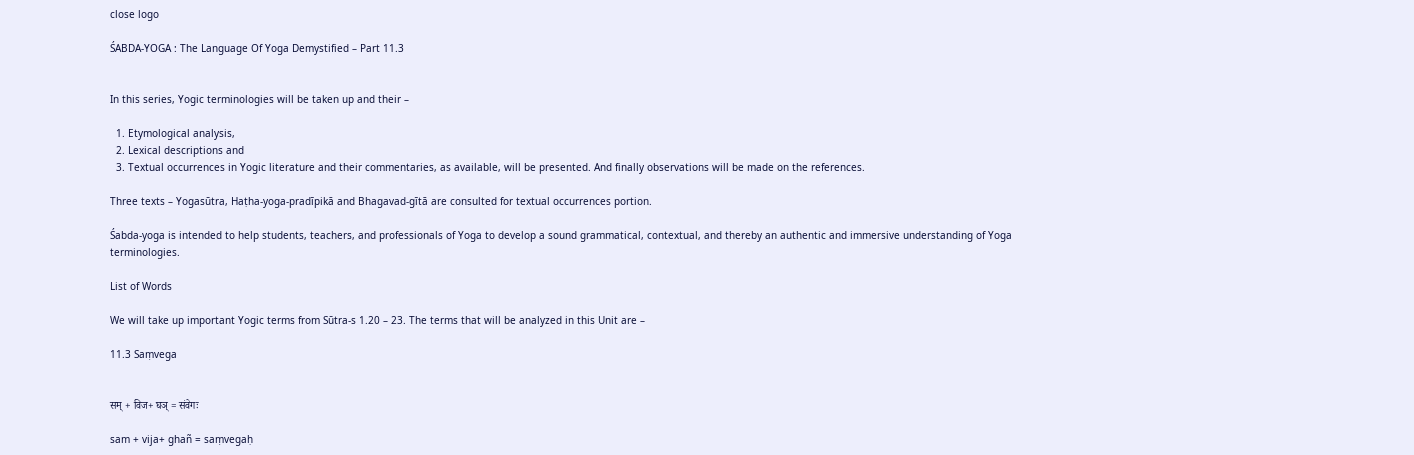close logo

ŚABDA-YOGA : The Language Of Yoga Demystified – Part 11.3


In this series, Yogic terminologies will be taken up and their –

  1. Etymological analysis,
  2. Lexical descriptions and
  3. Textual occurrences in Yogic literature and their commentaries, as available, will be presented. And finally observations will be made on the references.

Three texts – Yogasūtra, Haṭha-yoga-pradīpikā and Bhagavad-gītā are consulted for textual occurrences portion.

Śabda-yoga is intended to help students, teachers, and professionals of Yoga to develop a sound grammatical, contextual, and thereby an authentic and immersive understanding of Yoga terminologies.

List of Words

We will take up important Yogic terms from Sūtra-s 1.20 – 23. The terms that will be analyzed in this Unit are –

11.3 Saṃvega


सम् + विज+ घञ् = संवेगः

sam + vija+ ghañ = saṃvegaḥ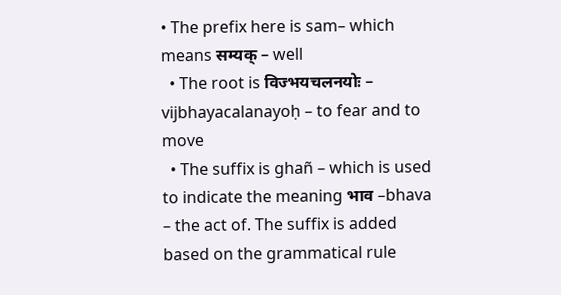• The prefix here is sam– which means सम्यक् – well
  • The root is विज्भयचलनयोः – vijbhayacalanayoḥ – to fear and to move
  • The suffix is ghañ – which is used to indicate the meaning भाव –bhava – the act of. The suffix is added based on the grammatical rule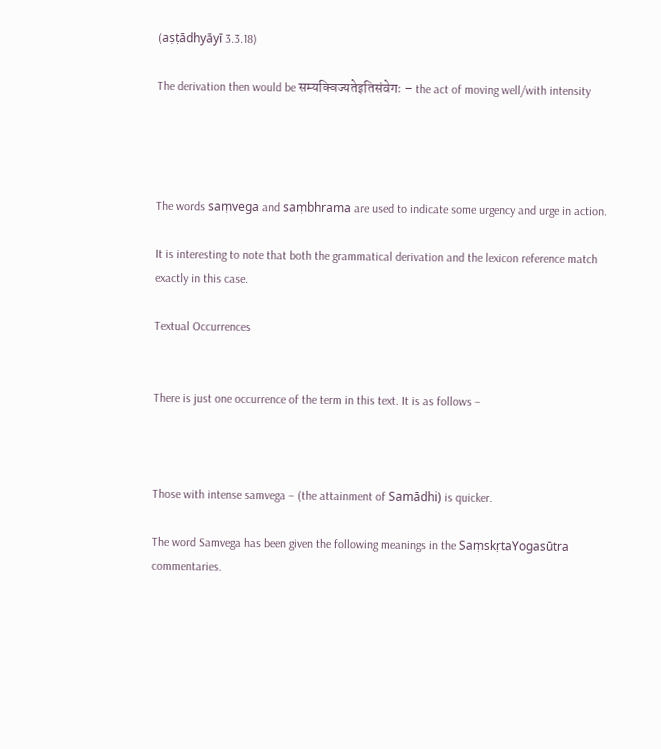(aṣṭādhyāyī 3.3.18)

The derivation then would be सम्यक्विज्यतेइतिसंवेगः – the act of moving well/with intensity




The words saṃvega and saṃbhrama are used to indicate some urgency and urge in action.

It is interesting to note that both the grammatical derivation and the lexicon reference match exactly in this case.

Textual Occurrences


There is just one occurrence of the term in this text. It is as follows –



Those with intense samvega – (the attainment of Samādhi) is quicker.

The word Samvega has been given the following meanings in the SaṃskṛtaYogasūtra commentaries.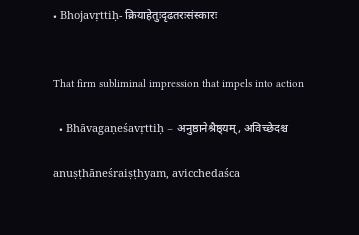• Bhojavṛttiḥ- क्रियाहेतुःदृढतरःसंस्कारः


That firm subliminal impression that impels into action

  • Bhāvagaṇeśavṛttiḥ – अनुष्ठानेश्रैष्ठ्यम्, अविच्छेदश्च

anuṣṭhāneśraiṣṭhyam, avicchedaśca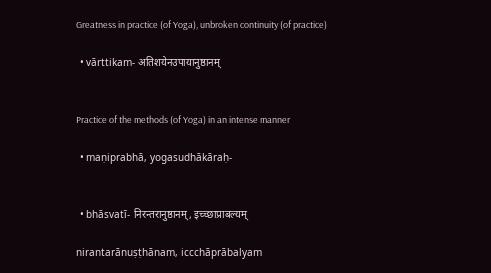Greatness in practice (of Yoga), unbroken continuity (of practice)

  • vārttikam- अतिशयेनउपायानुष्ठानम्


Practice of the methods (of Yoga) in an intense manner

  • maṇiprabhā, yogasudhākāraḥ-


  • bhāsvatī- निरन्तरानुष्ठानम्, इच्च्छाप्राबल्यम्

nirantarānuṣṭhānam, iccchāprābalyam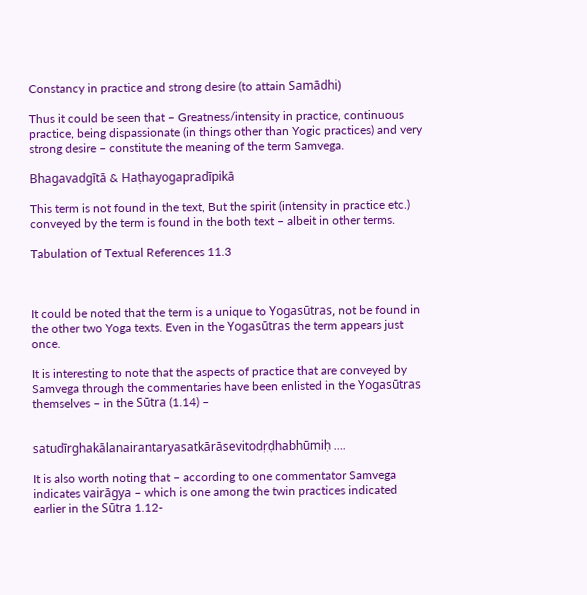Constancy in practice and strong desire (to attain Samādhi)

Thus it could be seen that – Greatness/intensity in practice, continuous practice, being dispassionate (in things other than Yogic practices) and very strong desire – constitute the meaning of the term Samvega.

Bhagavadgītā & Haṭhayogapradīpikā

This term is not found in the text, But the spirit (intensity in practice etc.) conveyed by the term is found in the both text – albeit in other terms.

Tabulation of Textual References 11.3



It could be noted that the term is a unique to Yogasūtras, not be found in the other two Yoga texts. Even in the Yogasūtras the term appears just once.

It is interesting to note that the aspects of practice that are conveyed by Samvega through the commentaries have been enlisted in the Yogasūtras themselves – in the Sūtra (1.14) –


satudīrghakālanairantaryasatkārāsevitodṛḍhabhūmiḥ ….

It is also worth noting that – according to one commentator Samvega indicates vairāgya – which is one among the twin practices indicated earlier in the Sūtra 1.12-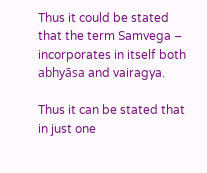Thus it could be stated that the term Samvega – incorporates in itself both abhyāsa and vairagya.

Thus it can be stated that in just one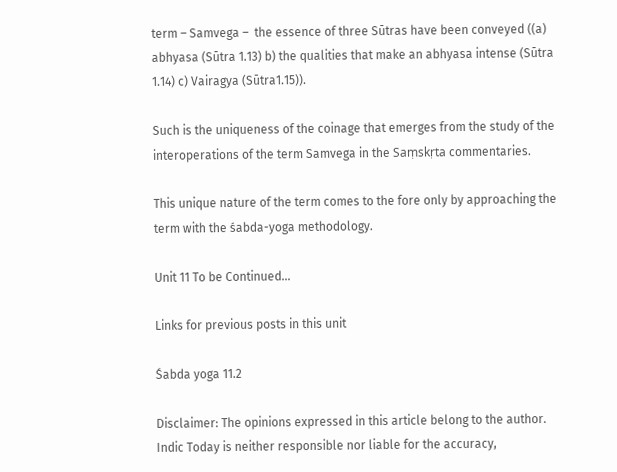term – Samvega –  the essence of three Sūtras have been conveyed ((a) abhyasa (Sūtra 1.13) b) the qualities that make an abhyasa intense (Sūtra 1.14) c) Vairagya (Sūtra1.15)).

Such is the uniqueness of the coinage that emerges from the study of the interoperations of the term Samvega in the Saṃskṛta commentaries.

This unique nature of the term comes to the fore only by approaching the term with the śabda-yoga methodology.

Unit 11 To be Continued…

Links for previous posts in this unit

Śabda yoga 11.2

Disclaimer: The opinions expressed in this article belong to the author. Indic Today is neither responsible nor liable for the accuracy,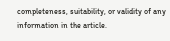completeness, suitability, or validity of any information in the article.